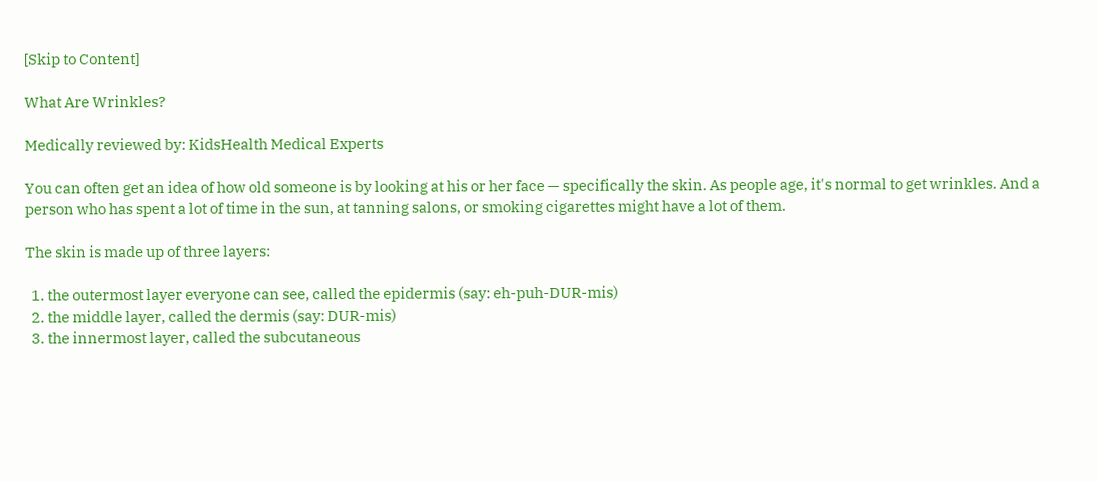[Skip to Content]

What Are Wrinkles?

Medically reviewed by: KidsHealth Medical Experts

You can often get an idea of how old someone is by looking at his or her face — specifically the skin. As people age, it's normal to get wrinkles. And a person who has spent a lot of time in the sun, at tanning salons, or smoking cigarettes might have a lot of them.

The skin is made up of three layers:

  1. the outermost layer everyone can see, called the epidermis (say: eh-puh-DUR-mis)
  2. the middle layer, called the dermis (say: DUR-mis)
  3. the innermost layer, called the subcutaneous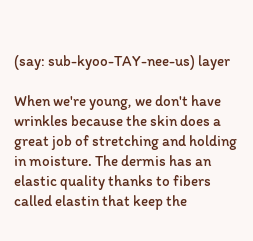(say: sub-kyoo-TAY-nee-us) layer

When we're young, we don't have wrinkles because the skin does a great job of stretching and holding in moisture. The dermis has an elastic quality thanks to fibers called elastin that keep the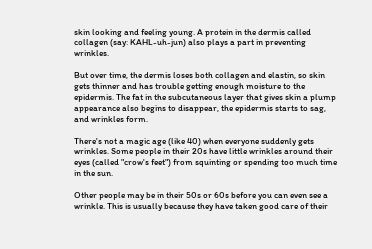skin looking and feeling young. A protein in the dermis called collagen (say: KAHL-uh-jun) also plays a part in preventing wrinkles.

But over time, the dermis loses both collagen and elastin, so skin gets thinner and has trouble getting enough moisture to the epidermis. The fat in the subcutaneous layer that gives skin a plump appearance also begins to disappear, the epidermis starts to sag, and wrinkles form.

There's not a magic age (like 40) when everyone suddenly gets wrinkles. Some people in their 20s have little wrinkles around their eyes (called "crow's feet") from squinting or spending too much time in the sun.

Other people may be in their 50s or 60s before you can even see a wrinkle. This is usually because they have taken good care of their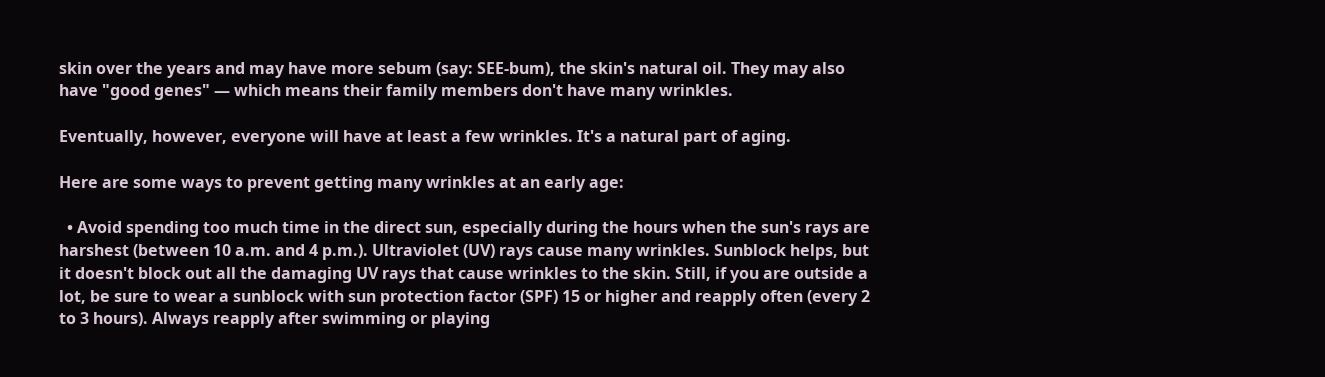skin over the years and may have more sebum (say: SEE-bum), the skin's natural oil. They may also have "good genes" — which means their family members don't have many wrinkles.

Eventually, however, everyone will have at least a few wrinkles. It's a natural part of aging.

Here are some ways to prevent getting many wrinkles at an early age:

  • Avoid spending too much time in the direct sun, especially during the hours when the sun's rays are harshest (between 10 a.m. and 4 p.m.). Ultraviolet (UV) rays cause many wrinkles. Sunblock helps, but it doesn't block out all the damaging UV rays that cause wrinkles to the skin. Still, if you are outside a lot, be sure to wear a sunblock with sun protection factor (SPF) 15 or higher and reapply often (every 2 to 3 hours). Always reapply after swimming or playing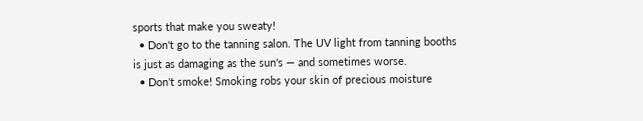sports that make you sweaty!
  • Don't go to the tanning salon. The UV light from tanning booths is just as damaging as the sun's — and sometimes worse.
  • Don't smoke! Smoking robs your skin of precious moisture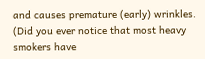and causes premature (early) wrinkles. (Did you ever notice that most heavy smokers have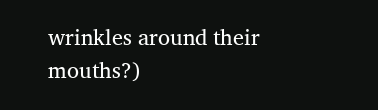wrinkles around their mouths?)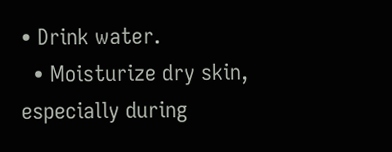• Drink water.
  • Moisturize dry skin, especially during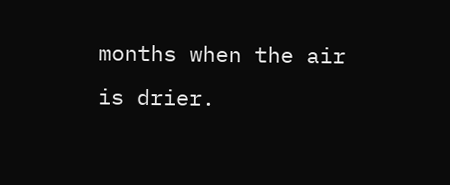months when the air is drier.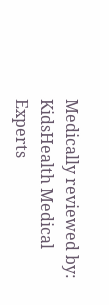Medically reviewed by: KidsHealth Medical Experts